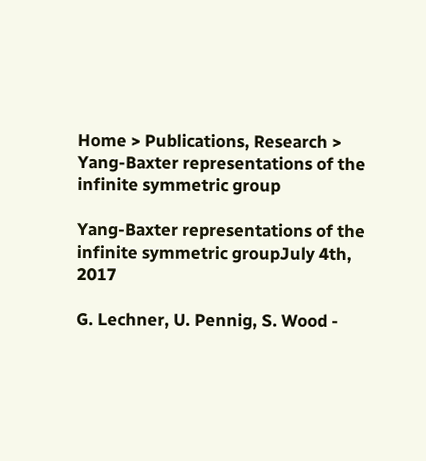Home > Publications, Research > Yang-Baxter representations of the infinite symmetric group

Yang-Baxter representations of the infinite symmetric groupJuly 4th, 2017

G. Lechner, U. Pennig, S. Wood -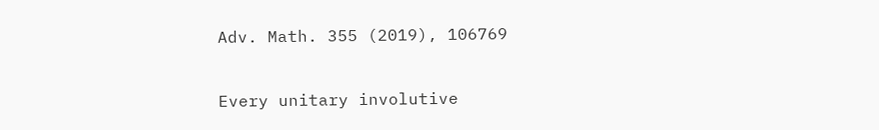Adv. Math. 355 (2019), 106769

Every unitary involutive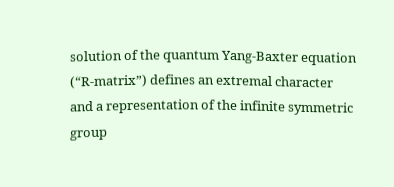solution of the quantum Yang-Baxter equation (“R-matrix”) defines an extremal character and a representation of the infinite symmetric group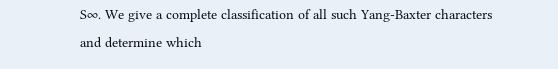S∞. We give a complete classification of all such Yang-Baxter characters and determine which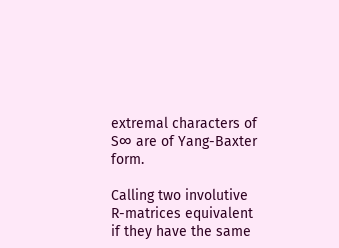extremal characters of S∞ are of Yang-Baxter form.

Calling two involutive R-matrices equivalent if they have the same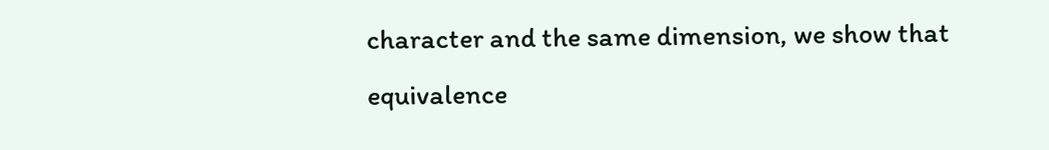character and the same dimension, we show that equivalence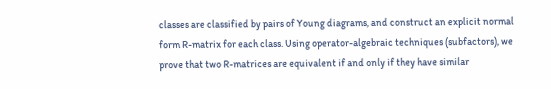classes are classified by pairs of Young diagrams, and construct an explicit normal form R-matrix for each class. Using operator-algebraic techniques (subfactors), we prove that two R-matrices are equivalent if and only if they have similar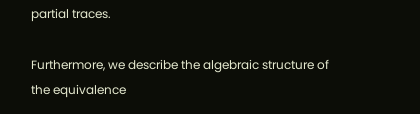partial traces.

Furthermore, we describe the algebraic structure of the equivalence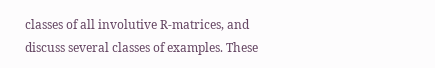classes of all involutive R-matrices, and discuss several classes of examples. These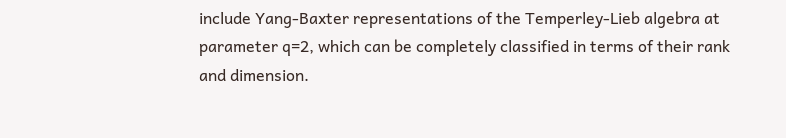include Yang-Baxter representations of the Temperley-Lieb algebra at parameter q=2, which can be completely classified in terms of their rank and dimension.